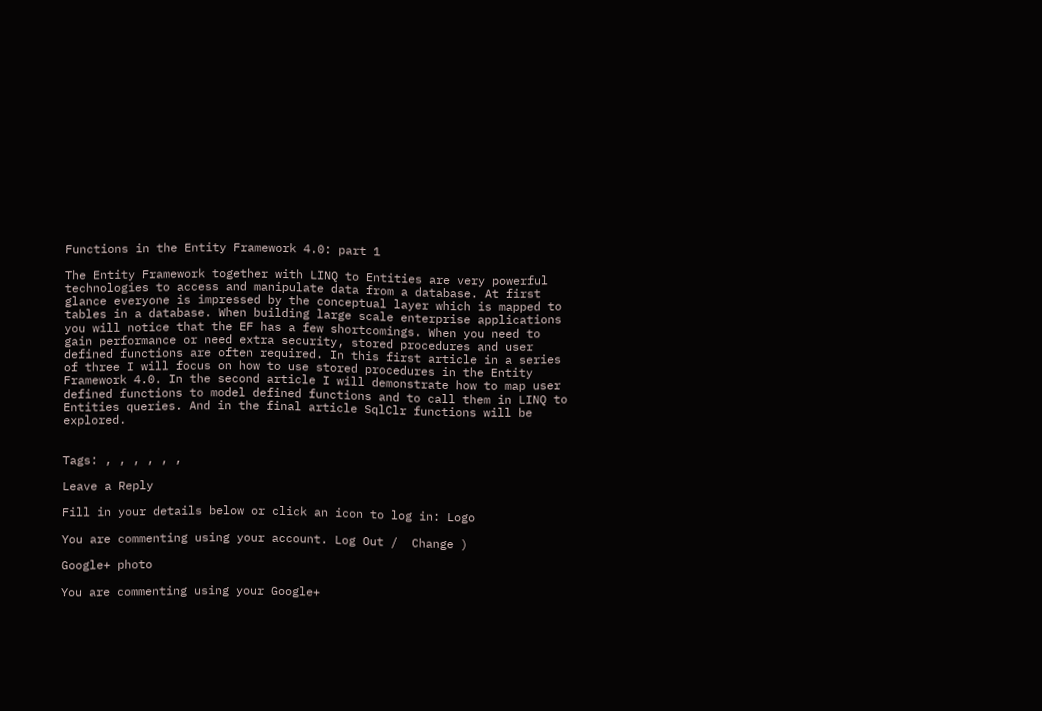Functions in the Entity Framework 4.0: part 1

The Entity Framework together with LINQ to Entities are very powerful technologies to access and manipulate data from a database. At first glance everyone is impressed by the conceptual layer which is mapped to tables in a database. When building large scale enterprise applications you will notice that the EF has a few shortcomings. When you need to gain performance or need extra security, stored procedures and user defined functions are often required. In this first article in a series of three I will focus on how to use stored procedures in the Entity Framework 4.0. In the second article I will demonstrate how to map user defined functions to model defined functions and to call them in LINQ to Entities queries. And in the final article SqlClr functions will be explored.


Tags: , , , , , ,

Leave a Reply

Fill in your details below or click an icon to log in: Logo

You are commenting using your account. Log Out /  Change )

Google+ photo

You are commenting using your Google+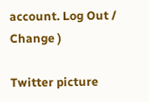account. Log Out /  Change )

Twitter picture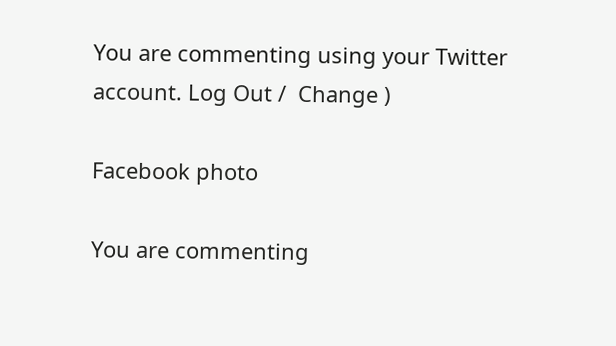You are commenting using your Twitter account. Log Out /  Change )

Facebook photo

You are commenting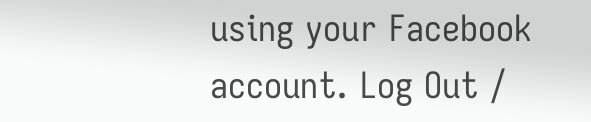using your Facebook account. Log Out /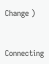Change )


Connecting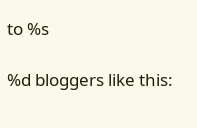to %s

%d bloggers like this: